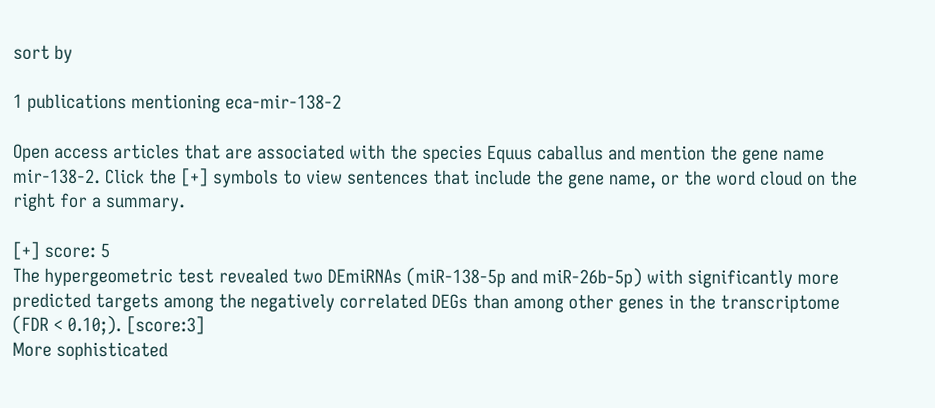sort by

1 publications mentioning eca-mir-138-2

Open access articles that are associated with the species Equus caballus and mention the gene name mir-138-2. Click the [+] symbols to view sentences that include the gene name, or the word cloud on the right for a summary.

[+] score: 5
The hypergeometric test revealed two DEmiRNAs (miR-138-5p and miR-26b-5p) with significantly more predicted targets among the negatively correlated DEGs than among other genes in the transcriptome (FDR < 0.10;). [score:3]
More sophisticated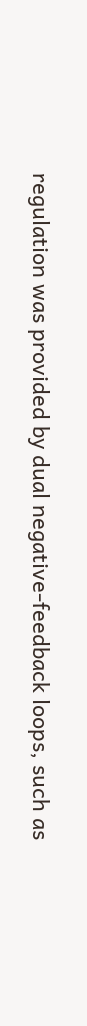regulation was provided by dual negative-feedback loops, such as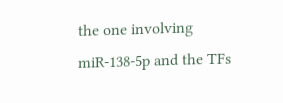the one involving miR-138-5p and the TFs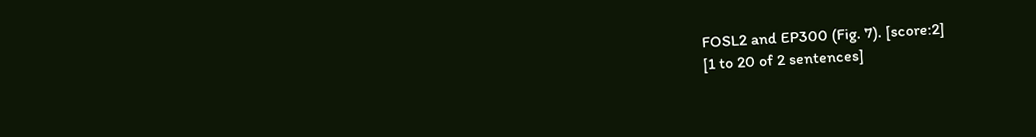FOSL2 and EP300 (Fig. 7). [score:2]
[1 to 20 of 2 sentences]